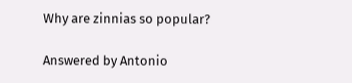Why are zinnias so popular?

Answered by Antonio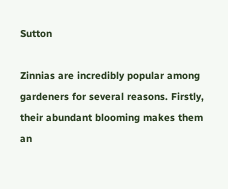Sutton

Zinnias are incredibly popular among gardeners for several reasons. Firstly, their abundant blooming makes them an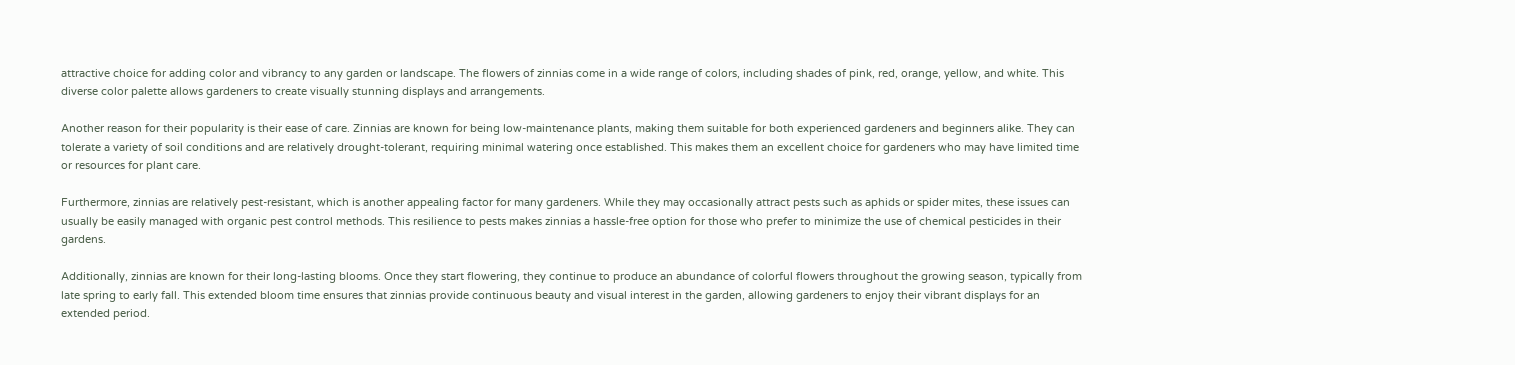attractive choice for adding color and vibrancy to any garden or landscape. The flowers of zinnias come in a wide range of colors, including shades of pink, red, orange, yellow, and white. This diverse color palette allows gardeners to create visually stunning displays and arrangements.

Another reason for their popularity is their ease of care. Zinnias are known for being low-maintenance plants, making them suitable for both experienced gardeners and beginners alike. They can tolerate a variety of soil conditions and are relatively drought-tolerant, requiring minimal watering once established. This makes them an excellent choice for gardeners who may have limited time or resources for plant care.

Furthermore, zinnias are relatively pest-resistant, which is another appealing factor for many gardeners. While they may occasionally attract pests such as aphids or spider mites, these issues can usually be easily managed with organic pest control methods. This resilience to pests makes zinnias a hassle-free option for those who prefer to minimize the use of chemical pesticides in their gardens.

Additionally, zinnias are known for their long-lasting blooms. Once they start flowering, they continue to produce an abundance of colorful flowers throughout the growing season, typically from late spring to early fall. This extended bloom time ensures that zinnias provide continuous beauty and visual interest in the garden, allowing gardeners to enjoy their vibrant displays for an extended period.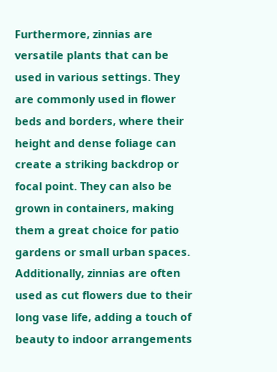Furthermore, zinnias are versatile plants that can be used in various settings. They are commonly used in flower beds and borders, where their height and dense foliage can create a striking backdrop or focal point. They can also be grown in containers, making them a great choice for patio gardens or small urban spaces. Additionally, zinnias are often used as cut flowers due to their long vase life, adding a touch of beauty to indoor arrangements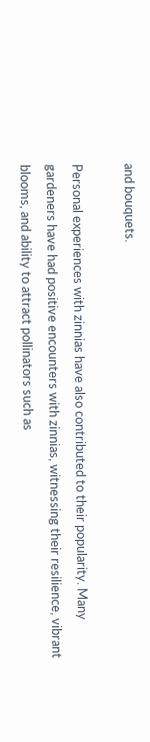and bouquets.

Personal experiences with zinnias have also contributed to their popularity. Many gardeners have had positive encounters with zinnias, witnessing their resilience, vibrant blooms, and ability to attract pollinators such as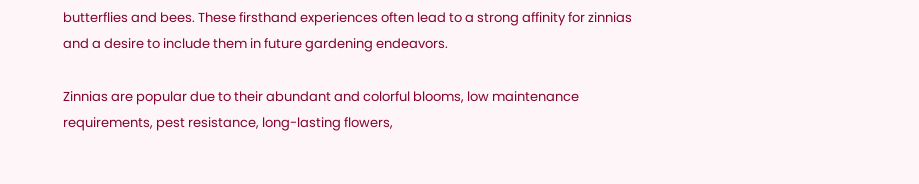butterflies and bees. These firsthand experiences often lead to a strong affinity for zinnias and a desire to include them in future gardening endeavors.

Zinnias are popular due to their abundant and colorful blooms, low maintenance requirements, pest resistance, long-lasting flowers,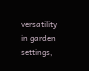versatility in garden settings,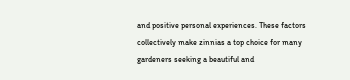and positive personal experiences. These factors collectively make zinnias a top choice for many gardeners seeking a beautiful and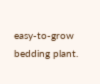easy-to-grow bedding plant.